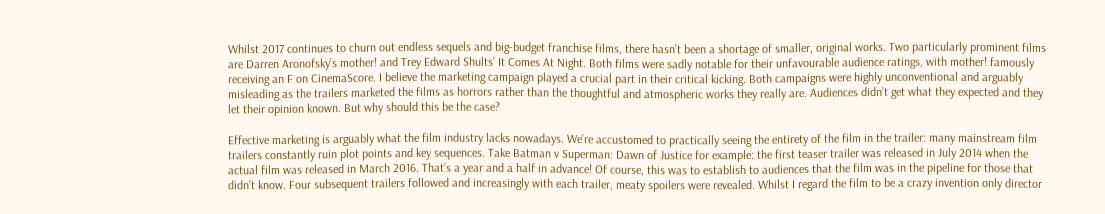Whilst 2017 continues to churn out endless sequels and big-budget franchise films, there hasn’t been a shortage of smaller, original works. Two particularly prominent films are Darren Aronofsky’s mother! and Trey Edward Shults’ It Comes At Night. Both films were sadly notable for their unfavourable audience ratings, with mother! famously receiving an F on CinemaScore. I believe the marketing campaign played a crucial part in their critical kicking. Both campaigns were highly unconventional and arguably misleading as the trailers marketed the films as horrors rather than the thoughtful and atmospheric works they really are. Audiences didn’t get what they expected and they let their opinion known. But why should this be the case?

Effective marketing is arguably what the film industry lacks nowadays. We’re accustomed to practically seeing the entirety of the film in the trailer: many mainstream film trailers constantly ruin plot points and key sequences. Take Batman v Superman: Dawn of Justice for example: the first teaser trailer was released in July 2014 when the actual film was released in March 2016. That’s a year and a half in advance! Of course, this was to establish to audiences that the film was in the pipeline for those that didn’t know. Four subsequent trailers followed and increasingly with each trailer, meaty spoilers were revealed. Whilst I regard the film to be a crazy invention only director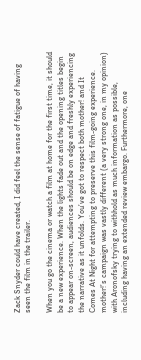Zack Snyder could have created, I did feel the sense of fatigue of having seen the film in the trailer.

When you go the cinema or watch a film at home for the first time, it should be a new experience. When the lights fade out and the opening titles begin to appear on-screen, audiences should be on edge and freshly experiencing the narrative as it unfolds. You’ve got to respect both mother! and It Comes At Night for attempting to preserve this film-going experience. mother!’s campaign was vastly different (a very strong one, in my opinion) with Aronofsky trying to withhold as much information as possible, including having an extended review embargo. Furthermore, one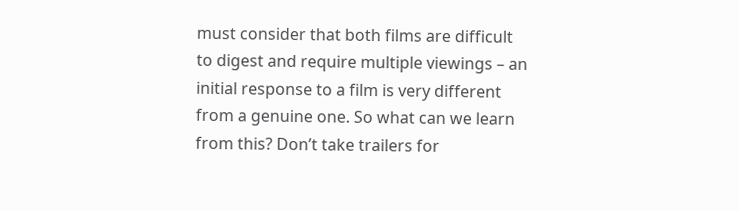must consider that both films are difficult to digest and require multiple viewings – an initial response to a film is very different from a genuine one. So what can we learn from this? Don’t take trailers for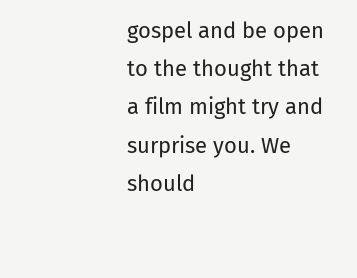gospel and be open to the thought that a film might try and surprise you. We should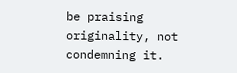be praising originality, not condemning it.